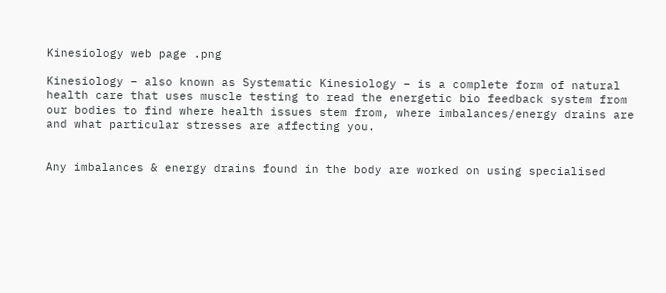Kinesiology web page .png

Kinesiology – also known as Systematic Kinesiology – is a complete form of natural health care that uses muscle testing to read the energetic bio feedback system from our bodies to find where health issues stem from, where imbalances/energy drains are and what particular stresses are affecting you.


Any imbalances & energy drains found in the body are worked on using specialised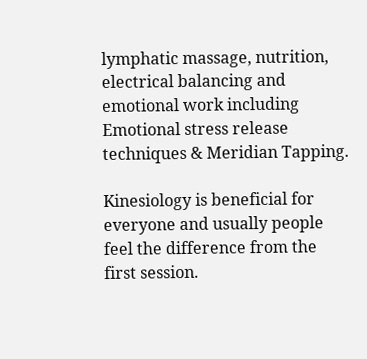lymphatic massage, nutrition, electrical balancing and emotional work including Emotional stress release techniques & Meridian Tapping.

Kinesiology is beneficial for everyone and usually people feel the difference from the first session.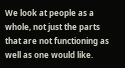We look at people as a whole, not just the parts that are not functioning as well as one would like.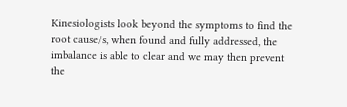Kinesiologists look beyond the symptoms to find the root cause/s, when found and fully addressed, the imbalance is able to clear and we may then prevent the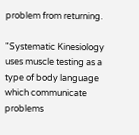problem from returning.

"Systematic Kinesiology uses muscle testing as a type of body language which communicate problems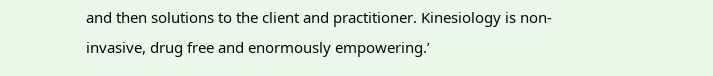and then solutions to the client and practitioner. Kinesiology is non-invasive, drug free and enormously empowering.’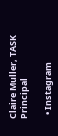Claire Muller, TASK Principal

  • Instagram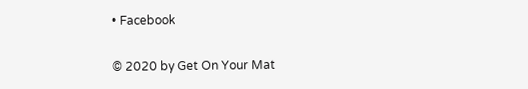• Facebook

© 2020 by Get On Your Mat